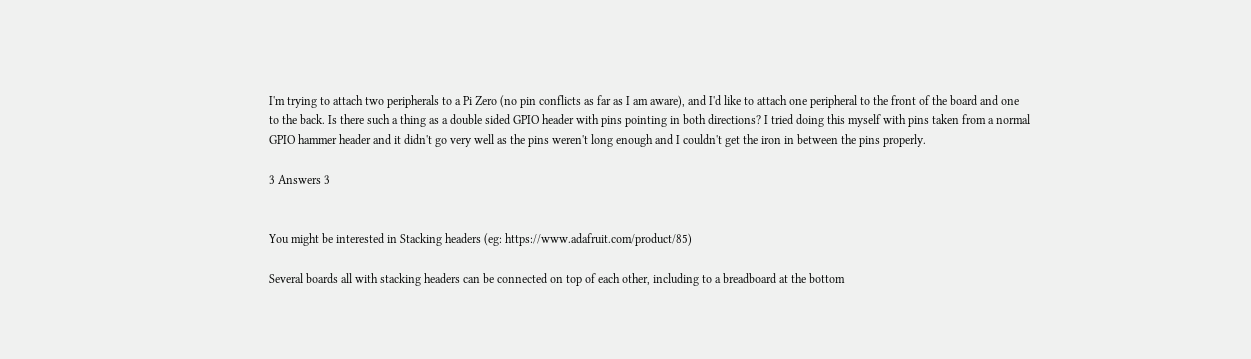I'm trying to attach two peripherals to a Pi Zero (no pin conflicts as far as I am aware), and I'd like to attach one peripheral to the front of the board and one to the back. Is there such a thing as a double sided GPIO header with pins pointing in both directions? I tried doing this myself with pins taken from a normal GPIO hammer header and it didn't go very well as the pins weren't long enough and I couldn't get the iron in between the pins properly.

3 Answers 3


You might be interested in Stacking headers (eg: https://www.adafruit.com/product/85)

Several boards all with stacking headers can be connected on top of each other, including to a breadboard at the bottom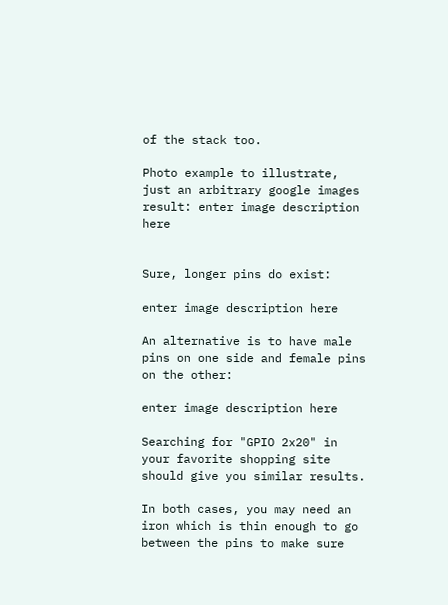of the stack too.

Photo example to illustrate, just an arbitrary google images result: enter image description here


Sure, longer pins do exist:

enter image description here

An alternative is to have male pins on one side and female pins on the other:

enter image description here

Searching for "GPIO 2x20" in your favorite shopping site should give you similar results.

In both cases, you may need an iron which is thin enough to go between the pins to make sure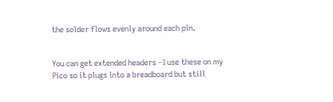the solder flows evenly around each pin.


You can get extended headers - I use these on my Pico so it plugs into a breadboard but still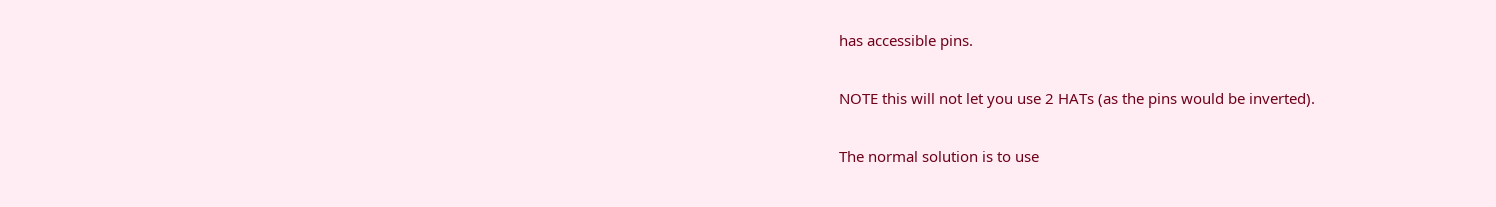has accessible pins.

NOTE this will not let you use 2 HATs (as the pins would be inverted).

The normal solution is to use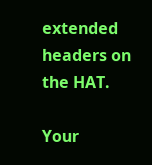extended headers on the HAT.

Your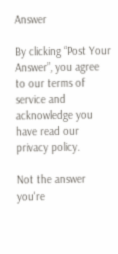Answer

By clicking “Post Your Answer”, you agree to our terms of service and acknowledge you have read our privacy policy.

Not the answer you're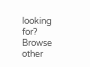looking for? Browse other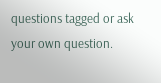questions tagged or ask your own question.